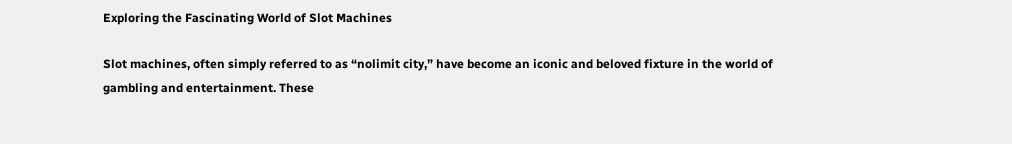Exploring the Fascinating World of Slot Machines

Slot machines, often simply referred to as “nolimit city,” have become an iconic and beloved fixture in the world of gambling and entertainment. These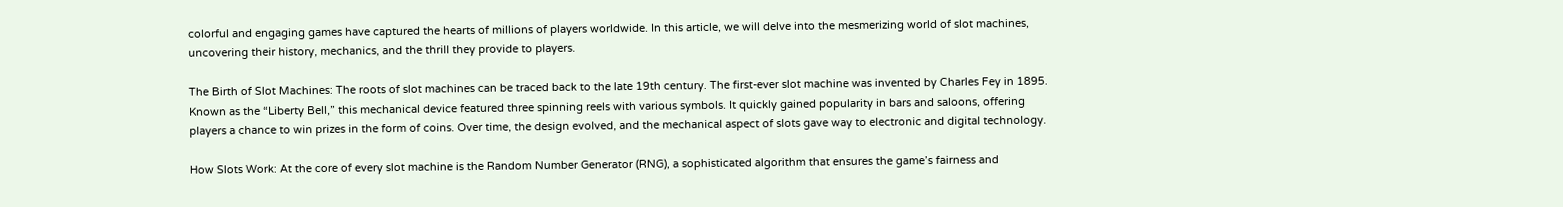colorful and engaging games have captured the hearts of millions of players worldwide. In this article, we will delve into the mesmerizing world of slot machines, uncovering their history, mechanics, and the thrill they provide to players.

The Birth of Slot Machines: The roots of slot machines can be traced back to the late 19th century. The first-ever slot machine was invented by Charles Fey in 1895. Known as the “Liberty Bell,” this mechanical device featured three spinning reels with various symbols. It quickly gained popularity in bars and saloons, offering players a chance to win prizes in the form of coins. Over time, the design evolved, and the mechanical aspect of slots gave way to electronic and digital technology.

How Slots Work: At the core of every slot machine is the Random Number Generator (RNG), a sophisticated algorithm that ensures the game’s fairness and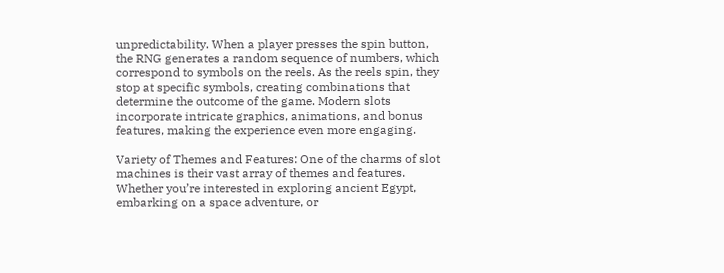unpredictability. When a player presses the spin button, the RNG generates a random sequence of numbers, which correspond to symbols on the reels. As the reels spin, they stop at specific symbols, creating combinations that determine the outcome of the game. Modern slots incorporate intricate graphics, animations, and bonus features, making the experience even more engaging.

Variety of Themes and Features: One of the charms of slot machines is their vast array of themes and features. Whether you’re interested in exploring ancient Egypt, embarking on a space adventure, or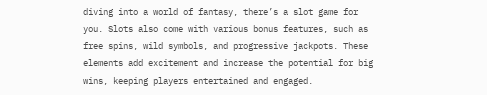diving into a world of fantasy, there’s a slot game for you. Slots also come with various bonus features, such as free spins, wild symbols, and progressive jackpots. These elements add excitement and increase the potential for big wins, keeping players entertained and engaged.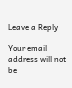Leave a Reply

Your email address will not be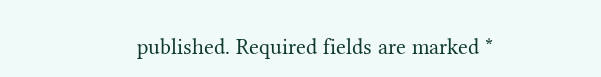published. Required fields are marked *